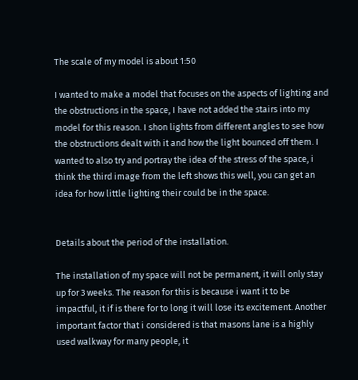The scale of my model is about 1:50

I wanted to make a model that focuses on the aspects of lighting and the obstructions in the space, I have not added the stairs into my model for this reason. I shon lights from different angles to see how the obstructions dealt with it and how the light bounced off them. I wanted to also try and portray the idea of the stress of the space, i think the third image from the left shows this well, you can get an idea for how little lighting their could be in the space.


Details about the period of the installation.

The installation of my space will not be permanent, it will only stay up for 3 weeks. The reason for this is because i want it to be impactful, it if is there for to long it will lose its excitement. Another important factor that i considered is that masons lane is a highly used walkway for many people, it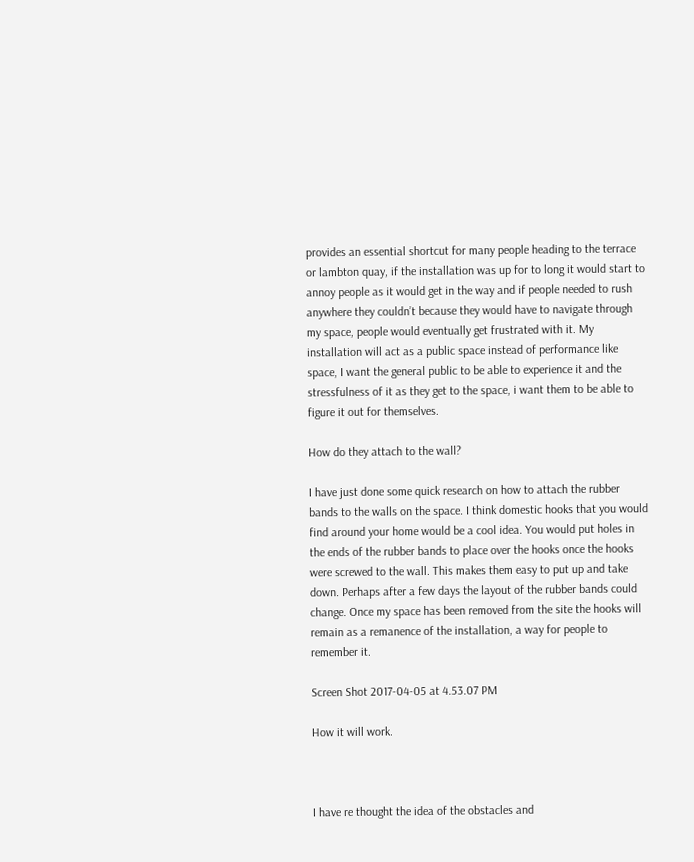provides an essential shortcut for many people heading to the terrace or lambton quay, if the installation was up for to long it would start to annoy people as it would get in the way and if people needed to rush anywhere they couldn’t because they would have to navigate through my space, people would eventually get frustrated with it. My installation will act as a public space instead of performance like space, I want the general public to be able to experience it and the stressfulness of it as they get to the space, i want them to be able to figure it out for themselves.

How do they attach to the wall?

I have just done some quick research on how to attach the rubber bands to the walls on the space. I think domestic hooks that you would find around your home would be a cool idea. You would put holes in the ends of the rubber bands to place over the hooks once the hooks were screwed to the wall. This makes them easy to put up and take down. Perhaps after a few days the layout of the rubber bands could change. Once my space has been removed from the site the hooks will remain as a remanence of the installation, a way for people to remember it.

Screen Shot 2017-04-05 at 4.53.07 PM

How it will work.



I have re thought the idea of the obstacles and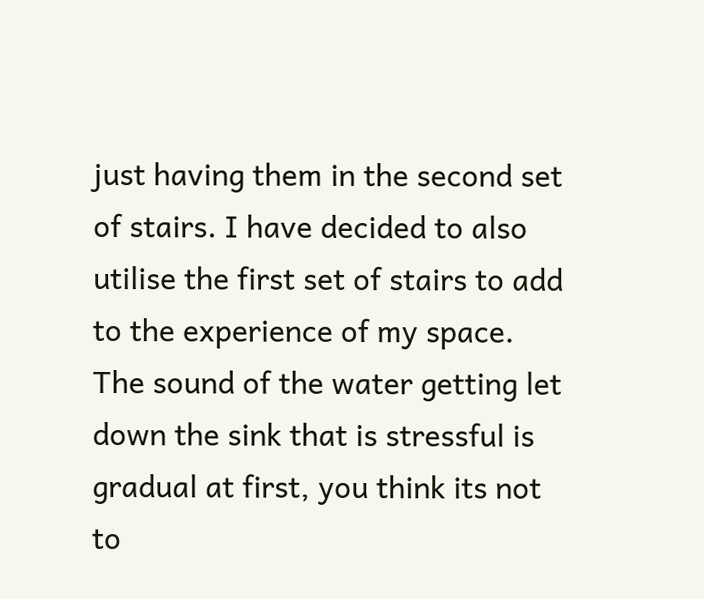just having them in the second set of stairs. I have decided to also utilise the first set of stairs to add to the experience of my space. The sound of the water getting let down the sink that is stressful is gradual at first, you think its not to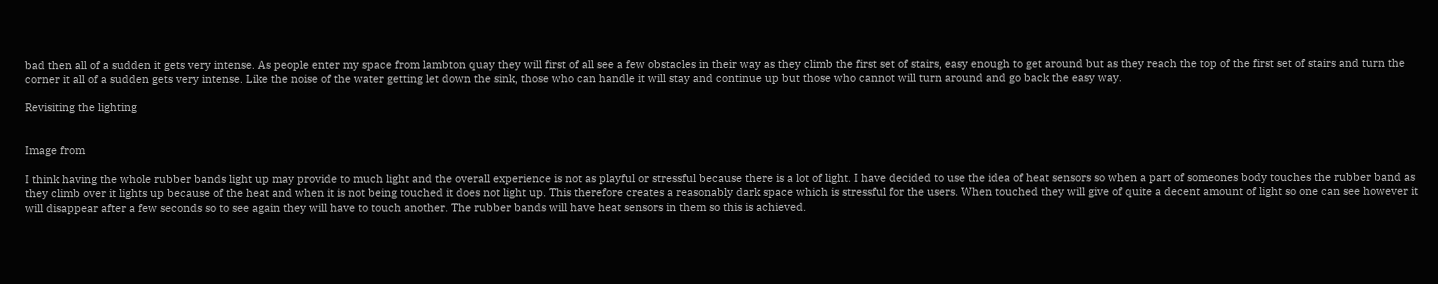bad then all of a sudden it gets very intense. As people enter my space from lambton quay they will first of all see a few obstacles in their way as they climb the first set of stairs, easy enough to get around but as they reach the top of the first set of stairs and turn the corner it all of a sudden gets very intense. Like the noise of the water getting let down the sink, those who can handle it will stay and continue up but those who cannot will turn around and go back the easy way.

Revisiting the lighting


Image from

I think having the whole rubber bands light up may provide to much light and the overall experience is not as playful or stressful because there is a lot of light. I have decided to use the idea of heat sensors so when a part of someones body touches the rubber band as they climb over it lights up because of the heat and when it is not being touched it does not light up. This therefore creates a reasonably dark space which is stressful for the users. When touched they will give of quite a decent amount of light so one can see however it will disappear after a few seconds so to see again they will have to touch another. The rubber bands will have heat sensors in them so this is achieved.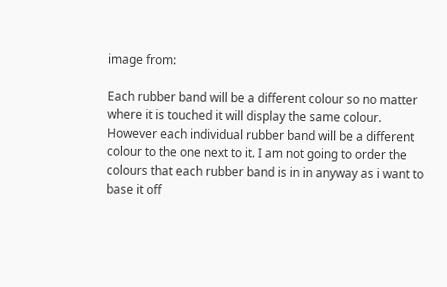image from:

Each rubber band will be a different colour so no matter where it is touched it will display the same colour. However each individual rubber band will be a different colour to the one next to it. I am not going to order the colours that each rubber band is in in anyway as i want to base it off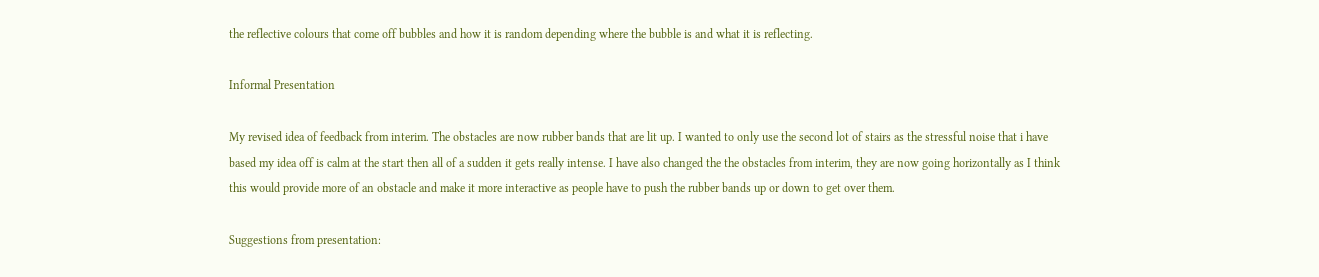the reflective colours that come off bubbles and how it is random depending where the bubble is and what it is reflecting.

Informal Presentation

My revised idea of feedback from interim. The obstacles are now rubber bands that are lit up. I wanted to only use the second lot of stairs as the stressful noise that i have based my idea off is calm at the start then all of a sudden it gets really intense. I have also changed the the obstacles from interim, they are now going horizontally as I think this would provide more of an obstacle and make it more interactive as people have to push the rubber bands up or down to get over them.

Suggestions from presentation: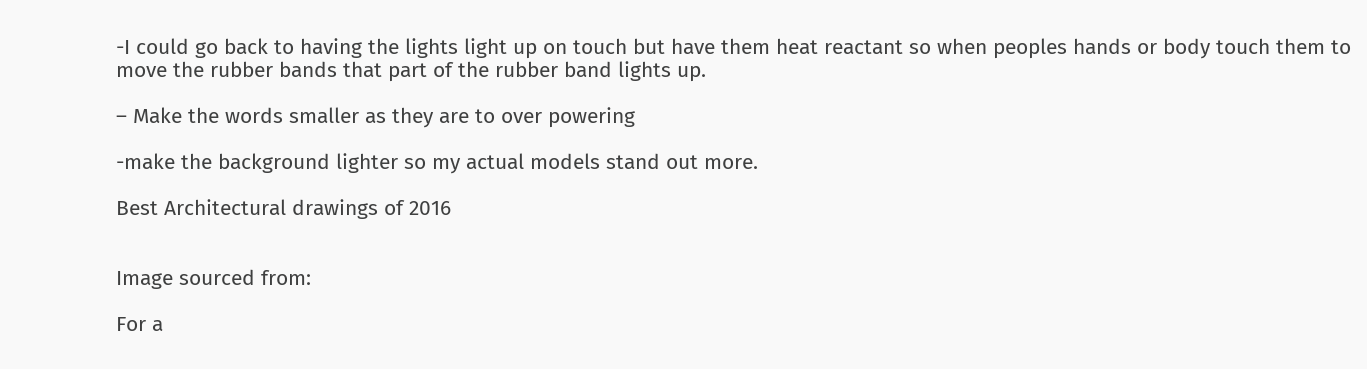-I could go back to having the lights light up on touch but have them heat reactant so when peoples hands or body touch them to move the rubber bands that part of the rubber band lights up.

– Make the words smaller as they are to over powering

-make the background lighter so my actual models stand out more.

Best Architectural drawings of 2016


Image sourced from:

For a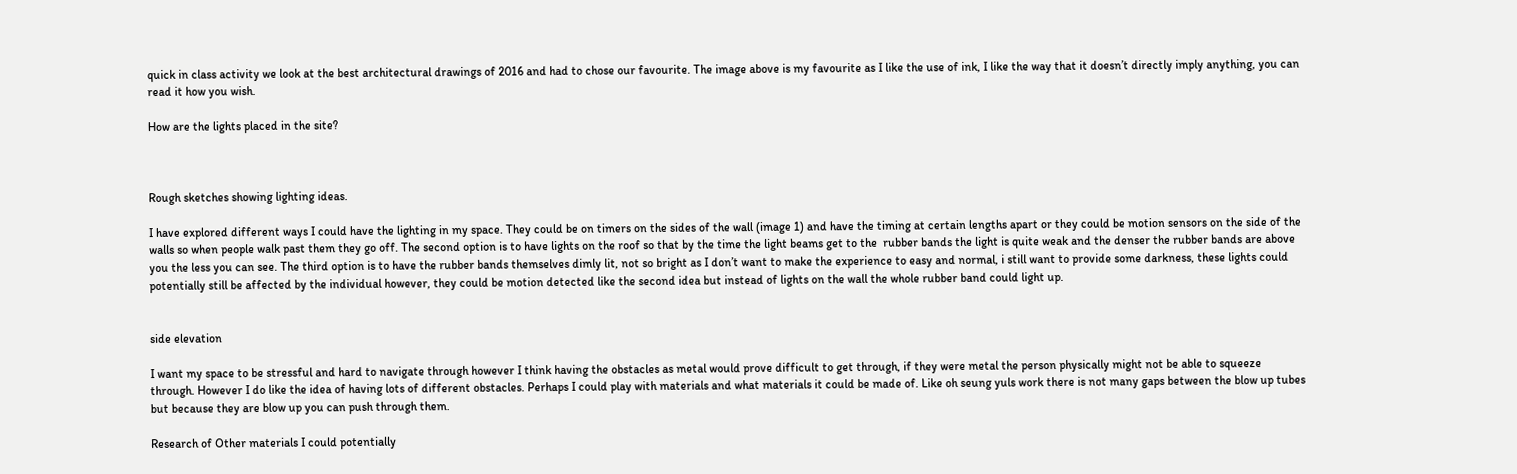quick in class activity we look at the best architectural drawings of 2016 and had to chose our favourite. The image above is my favourite as I like the use of ink, I like the way that it doesn’t directly imply anything, you can read it how you wish.

How are the lights placed in the site?



Rough sketches showing lighting ideas.

I have explored different ways I could have the lighting in my space. They could be on timers on the sides of the wall (image 1) and have the timing at certain lengths apart or they could be motion sensors on the side of the walls so when people walk past them they go off. The second option is to have lights on the roof so that by the time the light beams get to the  rubber bands the light is quite weak and the denser the rubber bands are above you the less you can see. The third option is to have the rubber bands themselves dimly lit, not so bright as I don’t want to make the experience to easy and normal, i still want to provide some darkness, these lights could potentially still be affected by the individual however, they could be motion detected like the second idea but instead of lights on the wall the whole rubber band could light up.


side elevation

I want my space to be stressful and hard to navigate through however I think having the obstacles as metal would prove difficult to get through, if they were metal the person physically might not be able to squeeze through. However I do like the idea of having lots of different obstacles. Perhaps I could play with materials and what materials it could be made of. Like oh seung yuls work there is not many gaps between the blow up tubes but because they are blow up you can push through them.

Research of Other materials I could potentially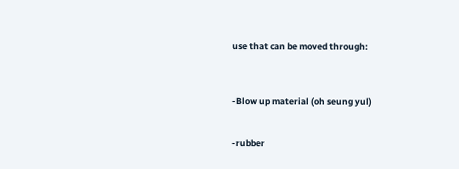use that can be moved through:



-Blow up material (oh seung yul)


-rubber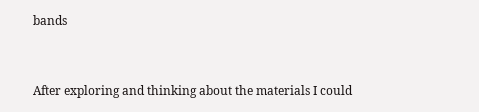bands


After exploring and thinking about the materials I could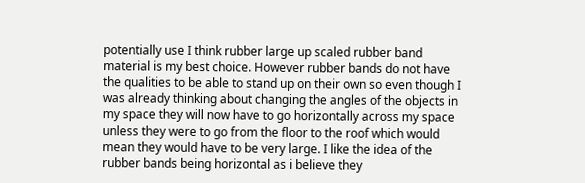potentially use I think rubber large up scaled rubber band material is my best choice. However rubber bands do not have the qualities to be able to stand up on their own so even though I was already thinking about changing the angles of the objects in my space they will now have to go horizontally across my space unless they were to go from the floor to the roof which would mean they would have to be very large. I like the idea of the rubber bands being horizontal as i believe they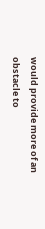would provide more of an obstacle to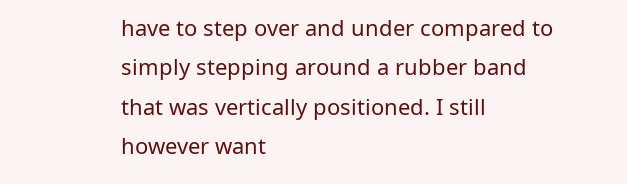have to step over and under compared to simply stepping around a rubber band that was vertically positioned. I still however want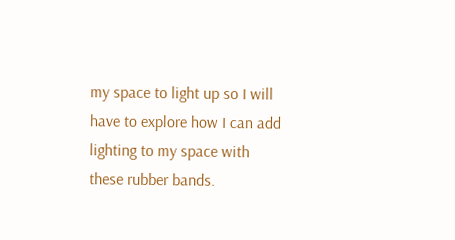my space to light up so I will have to explore how I can add lighting to my space with these rubber bands.